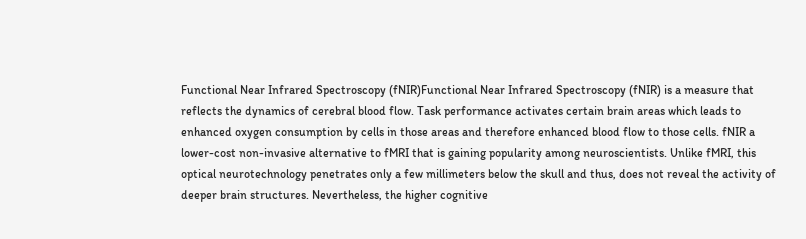Functional Near Infrared Spectroscopy (fNIR)Functional Near Infrared Spectroscopy (fNIR) is a measure that reflects the dynamics of cerebral blood flow. Task performance activates certain brain areas which leads to enhanced oxygen consumption by cells in those areas and therefore enhanced blood flow to those cells. fNIR a lower-cost non-invasive alternative to fMRI that is gaining popularity among neuroscientists. Unlike fMRI, this optical neurotechnology penetrates only a few millimeters below the skull and thus, does not reveal the activity of deeper brain structures. Nevertheless, the higher cognitive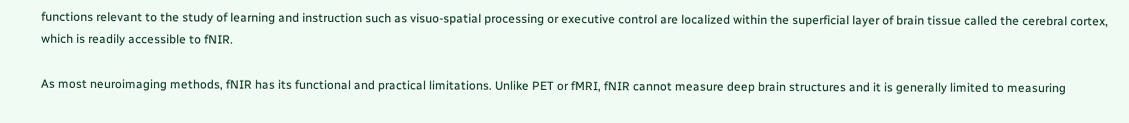functions relevant to the study of learning and instruction such as visuo-spatial processing or executive control are localized within the superficial layer of brain tissue called the cerebral cortex, which is readily accessible to fNIR.

As most neuroimaging methods, fNIR has its functional and practical limitations. Unlike PET or fMRI, fNIR cannot measure deep brain structures and it is generally limited to measuring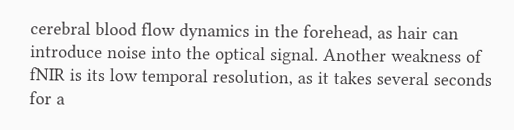cerebral blood flow dynamics in the forehead, as hair can introduce noise into the optical signal. Another weakness of fNIR is its low temporal resolution, as it takes several seconds for a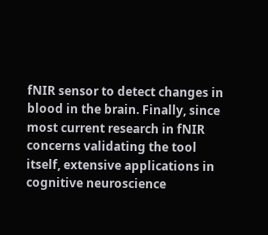fNIR sensor to detect changes in blood in the brain. Finally, since most current research in fNIR concerns validating the tool itself, extensive applications in cognitive neuroscience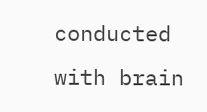conducted with brain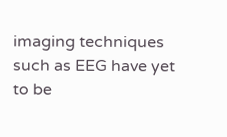imaging techniques such as EEG have yet to be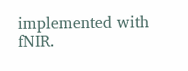implemented with fNIR.